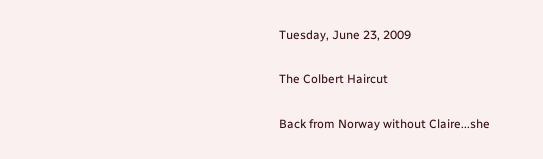Tuesday, June 23, 2009

The Colbert Haircut

Back from Norway without Claire...she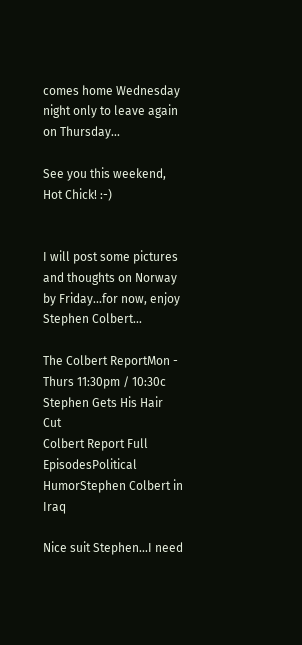comes home Wednesday night only to leave again on Thursday...

See you this weekend, Hot Chick! :-)


I will post some pictures and thoughts on Norway by Friday...for now, enjoy Stephen Colbert...

The Colbert ReportMon - Thurs 11:30pm / 10:30c
Stephen Gets His Hair Cut
Colbert Report Full EpisodesPolitical HumorStephen Colbert in Iraq

Nice suit Stephen...I need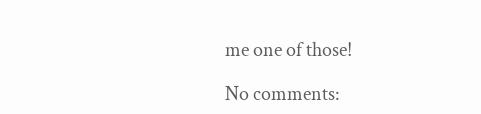me one of those!

No comments: